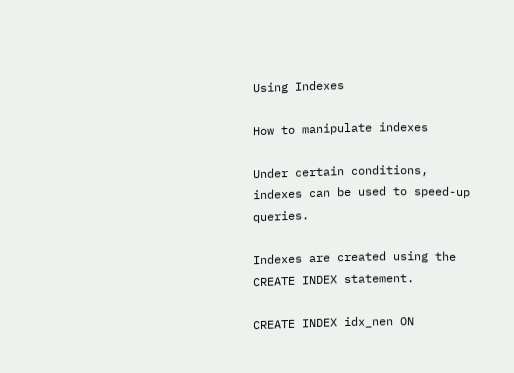Using Indexes

How to manipulate indexes

Under certain conditions, indexes can be used to speed-up queries.

Indexes are created using the CREATE INDEX statement.

CREATE INDEX idx_nen ON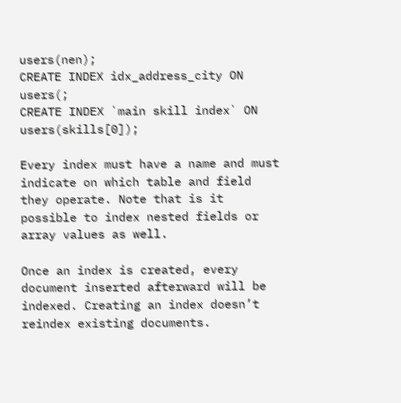users(nen);
CREATE INDEX idx_address_city ON users(;
CREATE INDEX `main skill index` ON users(skills[0]);

Every index must have a name and must indicate on which table and field they operate. Note that is it possible to index nested fields or array values as well.

Once an index is created, every document inserted afterward will be indexed. Creating an index doesn’t reindex existing documents.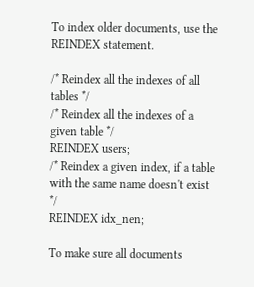To index older documents, use the REINDEX statement.

/* Reindex all the indexes of all tables */
/* Reindex all the indexes of a given table */
REINDEX users;
/* Reindex a given index, if a table with the same name doesn't exist */
REINDEX idx_nen;

To make sure all documents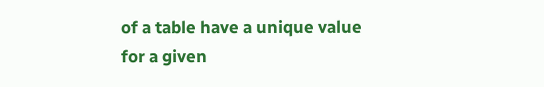of a table have a unique value for a given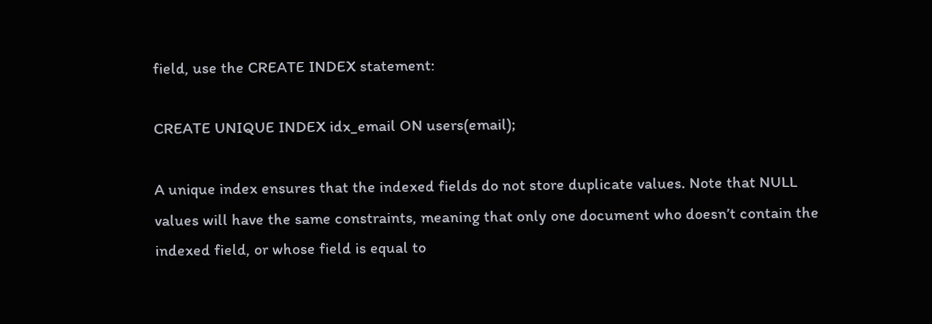field, use the CREATE INDEX statement:

CREATE UNIQUE INDEX idx_email ON users(email);

A unique index ensures that the indexed fields do not store duplicate values. Note that NULL values will have the same constraints, meaning that only one document who doesn’t contain the indexed field, or whose field is equal to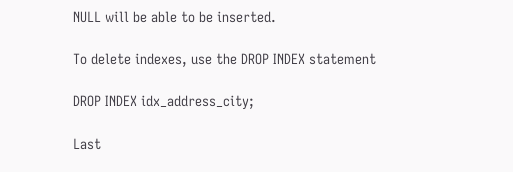NULL will be able to be inserted.

To delete indexes, use the DROP INDEX statement

DROP INDEX idx_address_city;

Last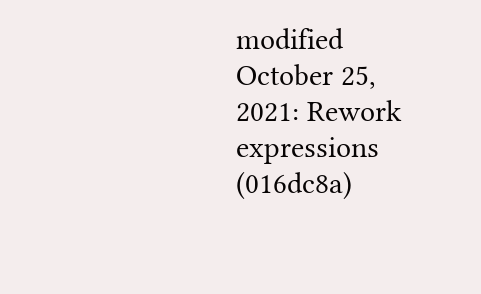modified October 25, 2021: Rework expressions (016dc8a)